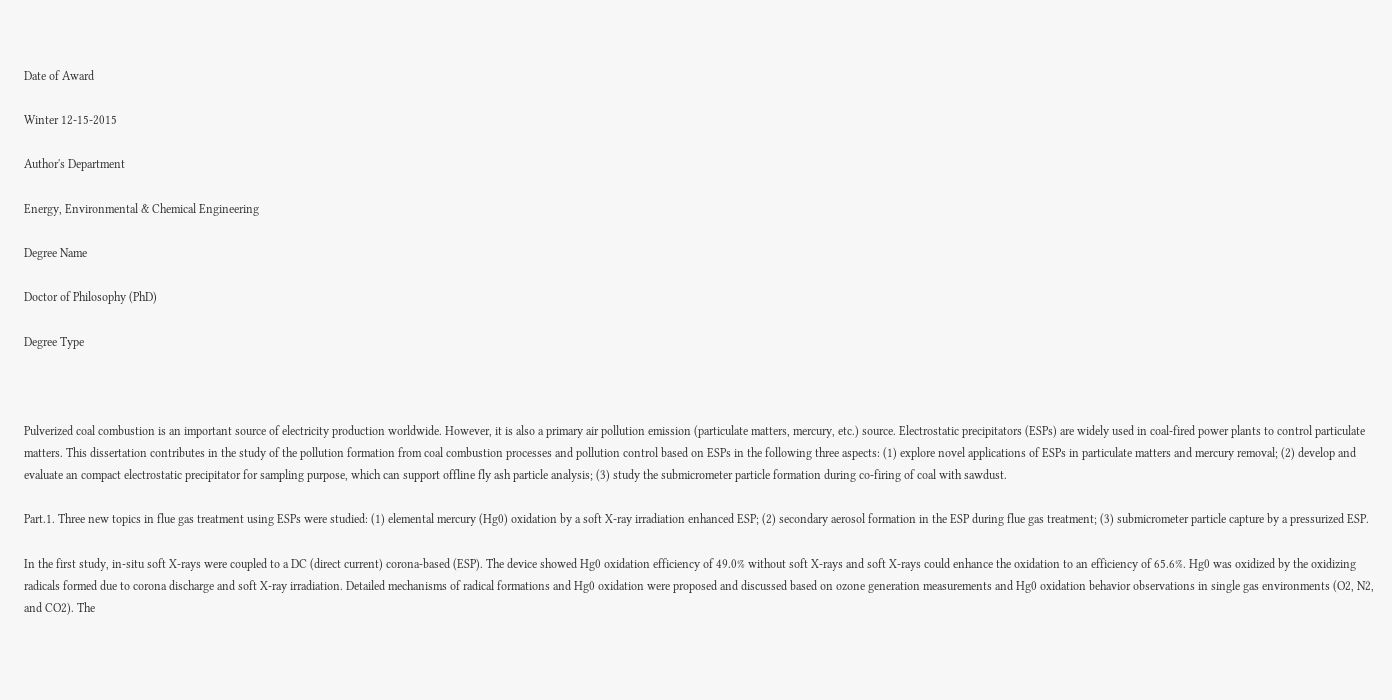Date of Award

Winter 12-15-2015

Author's Department

Energy, Environmental & Chemical Engineering

Degree Name

Doctor of Philosophy (PhD)

Degree Type



Pulverized coal combustion is an important source of electricity production worldwide. However, it is also a primary air pollution emission (particulate matters, mercury, etc.) source. Electrostatic precipitators (ESPs) are widely used in coal-fired power plants to control particulate matters. This dissertation contributes in the study of the pollution formation from coal combustion processes and pollution control based on ESPs in the following three aspects: (1) explore novel applications of ESPs in particulate matters and mercury removal; (2) develop and evaluate an compact electrostatic precipitator for sampling purpose, which can support offline fly ash particle analysis; (3) study the submicrometer particle formation during co-firing of coal with sawdust.

Part.1. Three new topics in flue gas treatment using ESPs were studied: (1) elemental mercury (Hg0) oxidation by a soft X-ray irradiation enhanced ESP; (2) secondary aerosol formation in the ESP during flue gas treatment; (3) submicrometer particle capture by a pressurized ESP.

In the first study, in-situ soft X-rays were coupled to a DC (direct current) corona-based (ESP). The device showed Hg0 oxidation efficiency of 49.0% without soft X-rays and soft X-rays could enhance the oxidation to an efficiency of 65.6%. Hg0 was oxidized by the oxidizing radicals formed due to corona discharge and soft X-ray irradiation. Detailed mechanisms of radical formations and Hg0 oxidation were proposed and discussed based on ozone generation measurements and Hg0 oxidation behavior observations in single gas environments (O2, N2, and CO2). The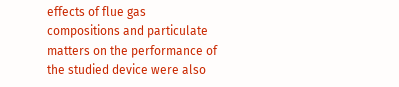effects of flue gas compositions and particulate matters on the performance of the studied device were also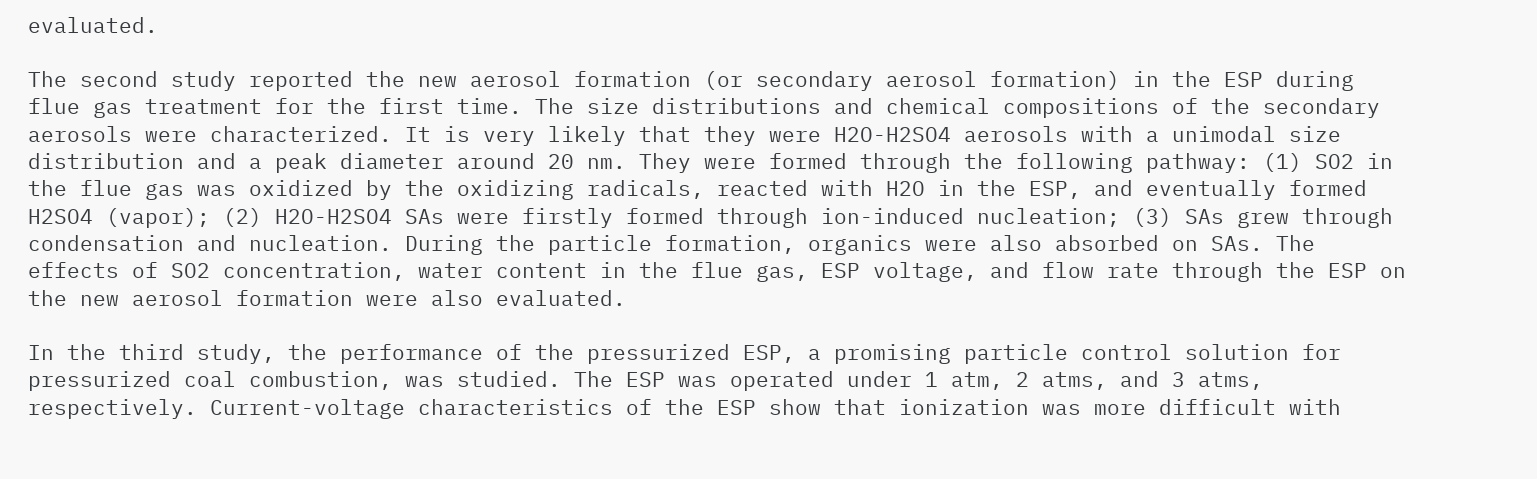evaluated.

The second study reported the new aerosol formation (or secondary aerosol formation) in the ESP during flue gas treatment for the first time. The size distributions and chemical compositions of the secondary aerosols were characterized. It is very likely that they were H2O-H2SO4 aerosols with a unimodal size distribution and a peak diameter around 20 nm. They were formed through the following pathway: (1) SO2 in the flue gas was oxidized by the oxidizing radicals, reacted with H2O in the ESP, and eventually formed H2SO4 (vapor); (2) H2O-H2SO4 SAs were firstly formed through ion-induced nucleation; (3) SAs grew through condensation and nucleation. During the particle formation, organics were also absorbed on SAs. The effects of SO2 concentration, water content in the flue gas, ESP voltage, and flow rate through the ESP on the new aerosol formation were also evaluated.

In the third study, the performance of the pressurized ESP, a promising particle control solution for pressurized coal combustion, was studied. The ESP was operated under 1 atm, 2 atms, and 3 atms, respectively. Current-voltage characteristics of the ESP show that ionization was more difficult with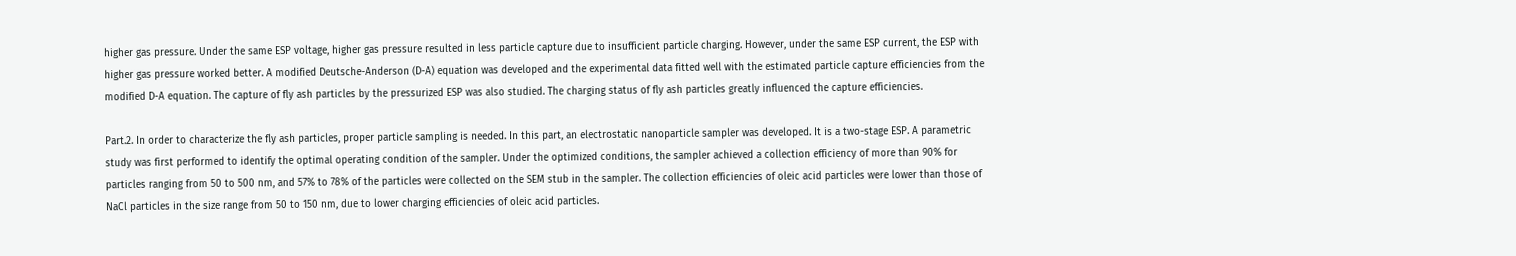higher gas pressure. Under the same ESP voltage, higher gas pressure resulted in less particle capture due to insufficient particle charging. However, under the same ESP current, the ESP with higher gas pressure worked better. A modified Deutsche-Anderson (D-A) equation was developed and the experimental data fitted well with the estimated particle capture efficiencies from the modified D-A equation. The capture of fly ash particles by the pressurized ESP was also studied. The charging status of fly ash particles greatly influenced the capture efficiencies.

Part.2. In order to characterize the fly ash particles, proper particle sampling is needed. In this part, an electrostatic nanoparticle sampler was developed. It is a two-stage ESP. A parametric study was first performed to identify the optimal operating condition of the sampler. Under the optimized conditions, the sampler achieved a collection efficiency of more than 90% for particles ranging from 50 to 500 nm, and 57% to 78% of the particles were collected on the SEM stub in the sampler. The collection efficiencies of oleic acid particles were lower than those of NaCl particles in the size range from 50 to 150 nm, due to lower charging efficiencies of oleic acid particles.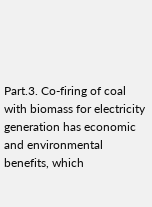Part.3. Co-firing of coal with biomass for electricity generation has economic and environmental benefits, which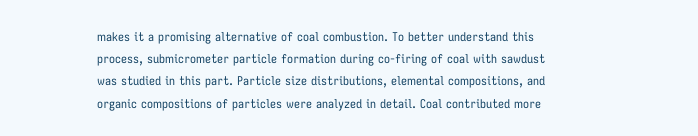makes it a promising alternative of coal combustion. To better understand this process, submicrometer particle formation during co-firing of coal with sawdust was studied in this part. Particle size distributions, elemental compositions, and organic compositions of particles were analyzed in detail. Coal contributed more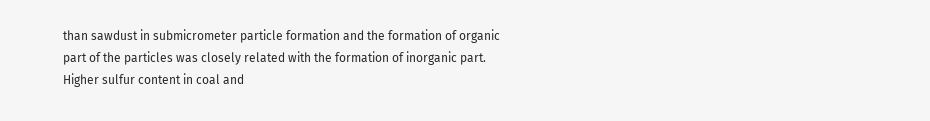than sawdust in submicrometer particle formation and the formation of organic part of the particles was closely related with the formation of inorganic part. Higher sulfur content in coal and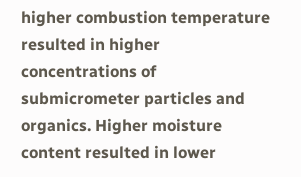higher combustion temperature resulted in higher concentrations of submicrometer particles and organics. Higher moisture content resulted in lower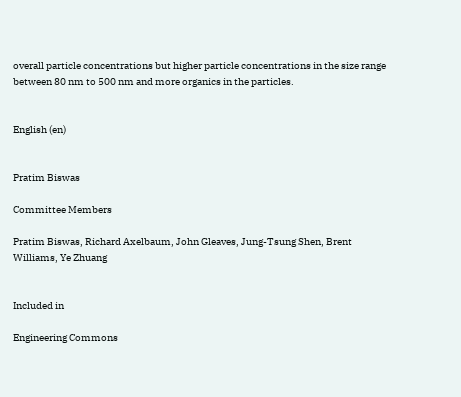overall particle concentrations but higher particle concentrations in the size range between 80 nm to 500 nm and more organics in the particles.


English (en)


Pratim Biswas

Committee Members

Pratim Biswas, Richard Axelbaum, John Gleaves, Jung-Tsung Shen, Brent Williams, Ye Zhuang


Included in

Engineering Commons